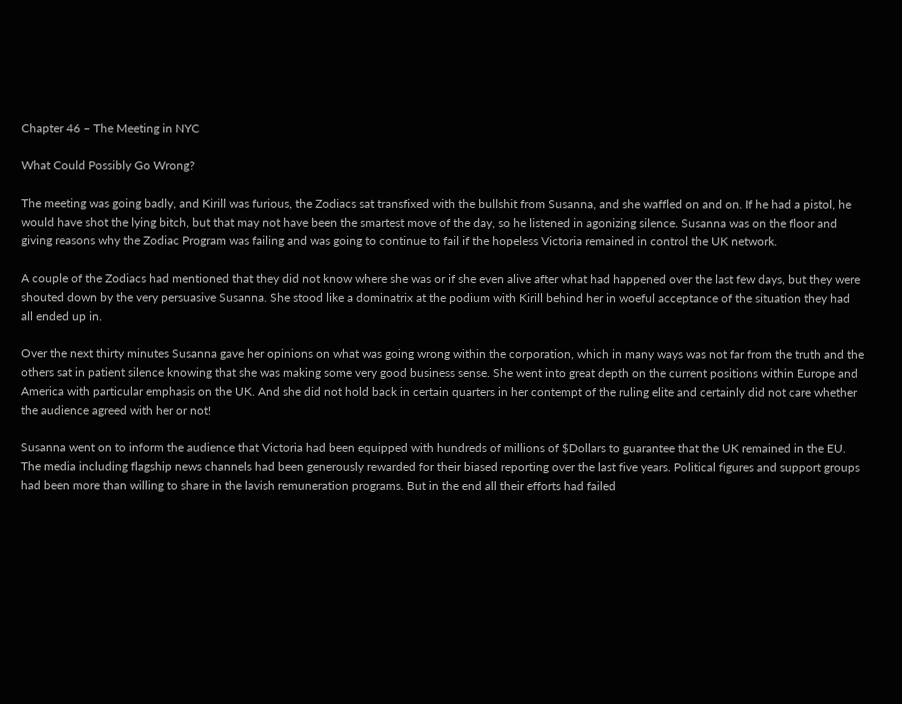Chapter 46 – The Meeting in NYC

What Could Possibly Go Wrong?

The meeting was going badly, and Kirill was furious, the Zodiacs sat transfixed with the bullshit from Susanna, and she waffled on and on. If he had a pistol, he would have shot the lying bitch, but that may not have been the smartest move of the day, so he listened in agonizing silence. Susanna was on the floor and giving reasons why the Zodiac Program was failing and was going to continue to fail if the hopeless Victoria remained in control the UK network.

A couple of the Zodiacs had mentioned that they did not know where she was or if she even alive after what had happened over the last few days, but they were shouted down by the very persuasive Susanna. She stood like a dominatrix at the podium with Kirill behind her in woeful acceptance of the situation they had all ended up in.

Over the next thirty minutes Susanna gave her opinions on what was going wrong within the corporation, which in many ways was not far from the truth and the others sat in patient silence knowing that she was making some very good business sense. She went into great depth on the current positions within Europe and America with particular emphasis on the UK. And she did not hold back in certain quarters in her contempt of the ruling elite and certainly did not care whether the audience agreed with her or not!

Susanna went on to inform the audience that Victoria had been equipped with hundreds of millions of $Dollars to guarantee that the UK remained in the EU. The media including flagship news channels had been generously rewarded for their biased reporting over the last five years. Political figures and support groups had been more than willing to share in the lavish remuneration programs. But in the end all their efforts had failed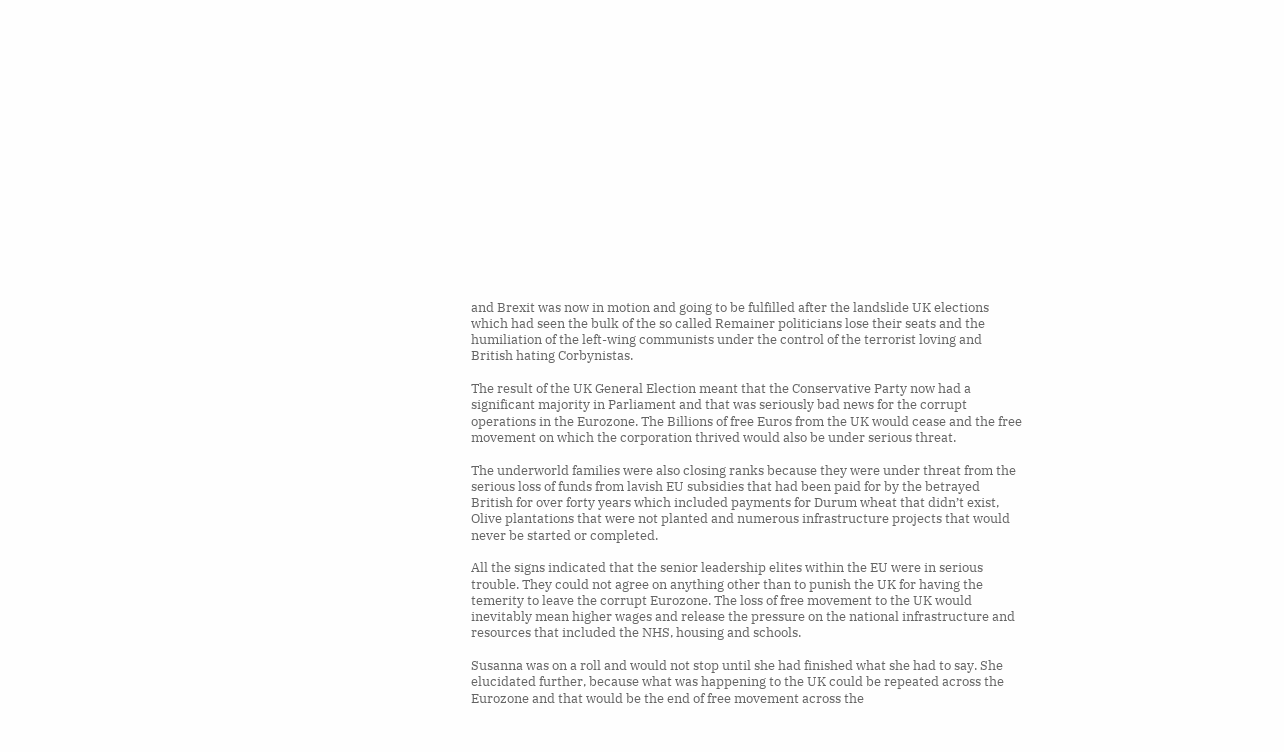and Brexit was now in motion and going to be fulfilled after the landslide UK elections which had seen the bulk of the so called Remainer politicians lose their seats and the humiliation of the left-wing communists under the control of the terrorist loving and British hating Corbynistas.

The result of the UK General Election meant that the Conservative Party now had a significant majority in Parliament and that was seriously bad news for the corrupt operations in the Eurozone. The Billions of free Euros from the UK would cease and the free movement on which the corporation thrived would also be under serious threat.

The underworld families were also closing ranks because they were under threat from the serious loss of funds from lavish EU subsidies that had been paid for by the betrayed British for over forty years which included payments for Durum wheat that didn’t exist, Olive plantations that were not planted and numerous infrastructure projects that would never be started or completed.

All the signs indicated that the senior leadership elites within the EU were in serious trouble. They could not agree on anything other than to punish the UK for having the temerity to leave the corrupt Eurozone. The loss of free movement to the UK would inevitably mean higher wages and release the pressure on the national infrastructure and resources that included the NHS, housing and schools.

Susanna was on a roll and would not stop until she had finished what she had to say. She elucidated further, because what was happening to the UK could be repeated across the Eurozone and that would be the end of free movement across the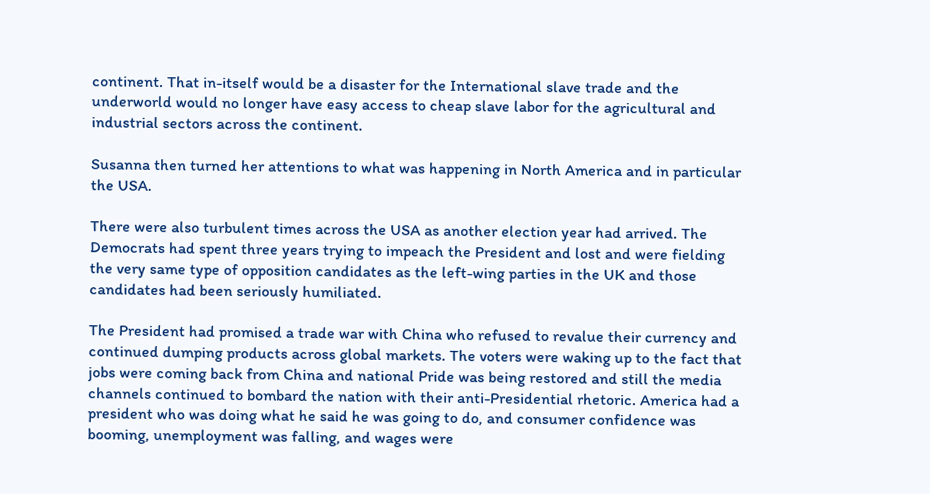continent. That in-itself would be a disaster for the International slave trade and the underworld would no longer have easy access to cheap slave labor for the agricultural and industrial sectors across the continent.

Susanna then turned her attentions to what was happening in North America and in particular the USA.

There were also turbulent times across the USA as another election year had arrived. The Democrats had spent three years trying to impeach the President and lost and were fielding the very same type of opposition candidates as the left-wing parties in the UK and those candidates had been seriously humiliated.

The President had promised a trade war with China who refused to revalue their currency and continued dumping products across global markets. The voters were waking up to the fact that jobs were coming back from China and national Pride was being restored and still the media channels continued to bombard the nation with their anti-Presidential rhetoric. America had a president who was doing what he said he was going to do, and consumer confidence was booming, unemployment was falling, and wages were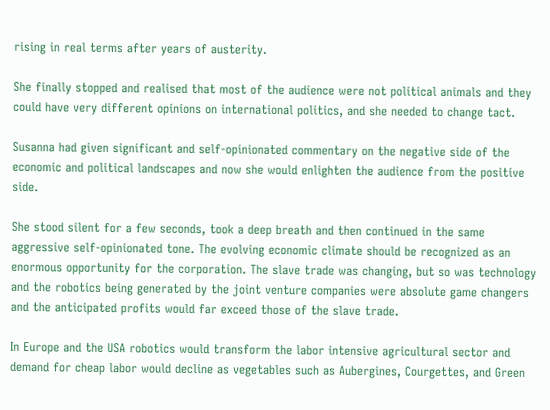rising in real terms after years of austerity.

She finally stopped and realised that most of the audience were not political animals and they could have very different opinions on international politics, and she needed to change tact.

Susanna had given significant and self-opinionated commentary on the negative side of the economic and political landscapes and now she would enlighten the audience from the positive side.

She stood silent for a few seconds, took a deep breath and then continued in the same aggressive self-opinionated tone. The evolving economic climate should be recognized as an enormous opportunity for the corporation. The slave trade was changing, but so was technology and the robotics being generated by the joint venture companies were absolute game changers and the anticipated profits would far exceed those of the slave trade.

In Europe and the USA robotics would transform the labor intensive agricultural sector and demand for cheap labor would decline as vegetables such as Aubergines, Courgettes, and Green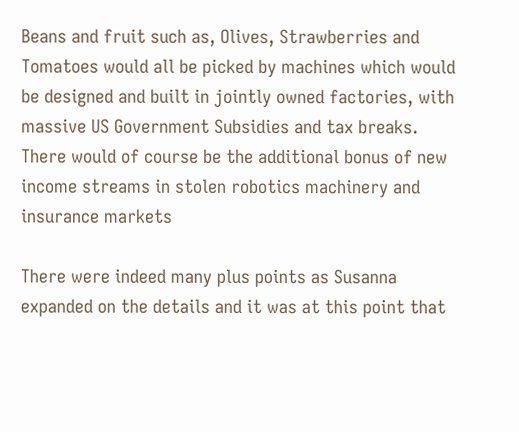Beans and fruit such as, Olives, Strawberries and Tomatoes would all be picked by machines which would be designed and built in jointly owned factories, with massive US Government Subsidies and tax breaks. There would of course be the additional bonus of new income streams in stolen robotics machinery and insurance markets

There were indeed many plus points as Susanna expanded on the details and it was at this point that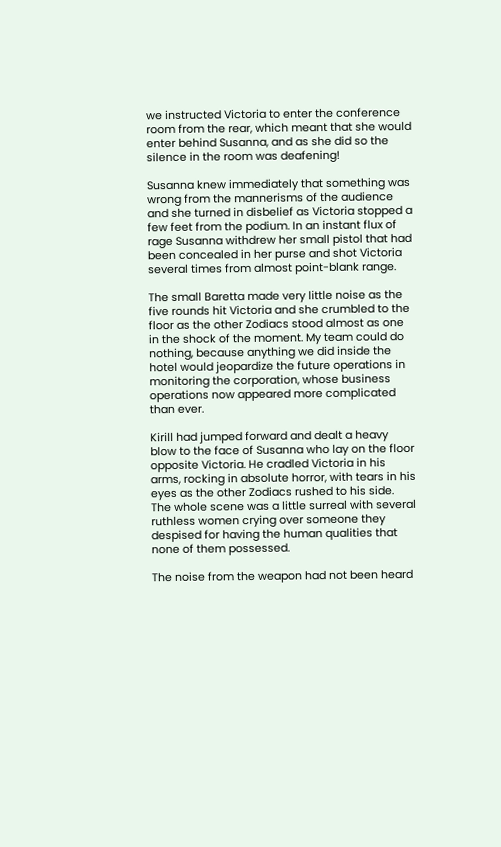we instructed Victoria to enter the conference room from the rear, which meant that she would enter behind Susanna, and as she did so the silence in the room was deafening!

Susanna knew immediately that something was wrong from the mannerisms of the audience and she turned in disbelief as Victoria stopped a few feet from the podium. In an instant flux of rage Susanna withdrew her small pistol that had been concealed in her purse and shot Victoria several times from almost point-blank range.

The small Baretta made very little noise as the five rounds hit Victoria and she crumbled to the floor as the other Zodiacs stood almost as one in the shock of the moment. My team could do nothing, because anything we did inside the hotel would jeopardize the future operations in monitoring the corporation, whose business operations now appeared more complicated than ever.

Kirill had jumped forward and dealt a heavy blow to the face of Susanna who lay on the floor opposite Victoria. He cradled Victoria in his arms, rocking in absolute horror, with tears in his eyes as the other Zodiacs rushed to his side. The whole scene was a little surreal with several ruthless women crying over someone they despised for having the human qualities that none of them possessed.

The noise from the weapon had not been heard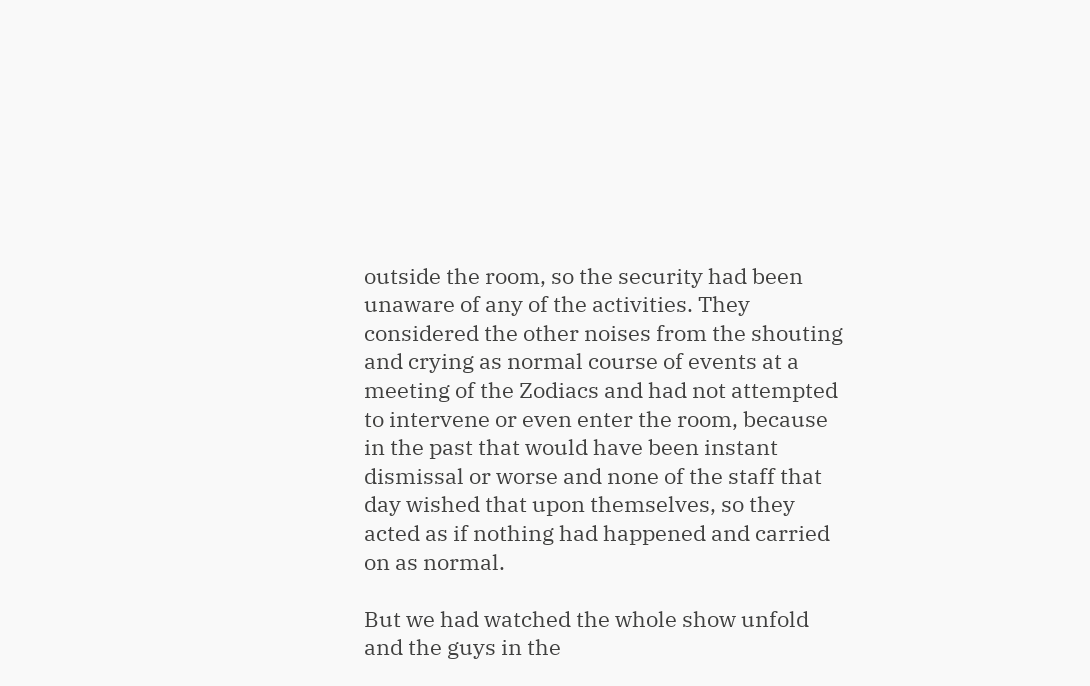outside the room, so the security had been unaware of any of the activities. They considered the other noises from the shouting and crying as normal course of events at a meeting of the Zodiacs and had not attempted to intervene or even enter the room, because in the past that would have been instant dismissal or worse and none of the staff that day wished that upon themselves, so they acted as if nothing had happened and carried on as normal.

But we had watched the whole show unfold and the guys in the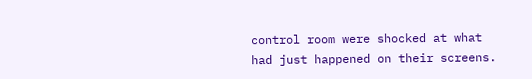control room were shocked at what had just happened on their screens.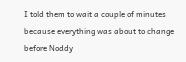I told them to wait a couple of minutes because everything was about to change before Noddy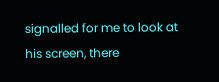signalled for me to look at his screen, there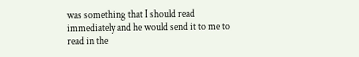was something that I should read immediately and he would send it to me to read in the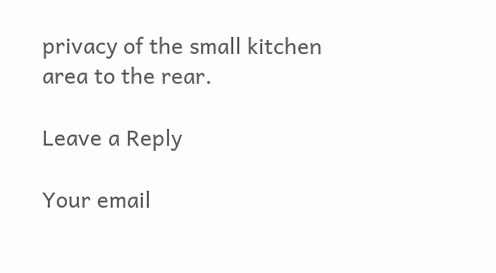privacy of the small kitchen area to the rear.

Leave a Reply

Your email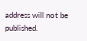address will not be published.